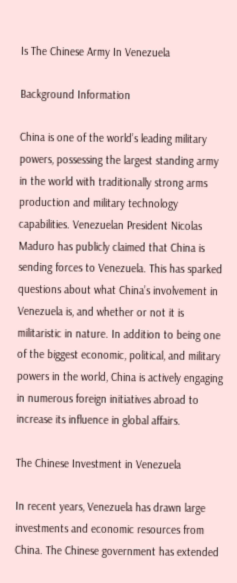Is The Chinese Army In Venezuela

Background Information

China is one of the world’s leading military powers, possessing the largest standing army in the world with traditionally strong arms production and military technology capabilities. Venezuelan President Nicolas Maduro has publicly claimed that China is sending forces to Venezuela. This has sparked questions about what China’s involvement in Venezuela is, and whether or not it is militaristic in nature. In addition to being one of the biggest economic, political, and military powers in the world, China is actively engaging in numerous foreign initiatives abroad to increase its influence in global affairs.

The Chinese Investment in Venezuela

In recent years, Venezuela has drawn large investments and economic resources from China. The Chinese government has extended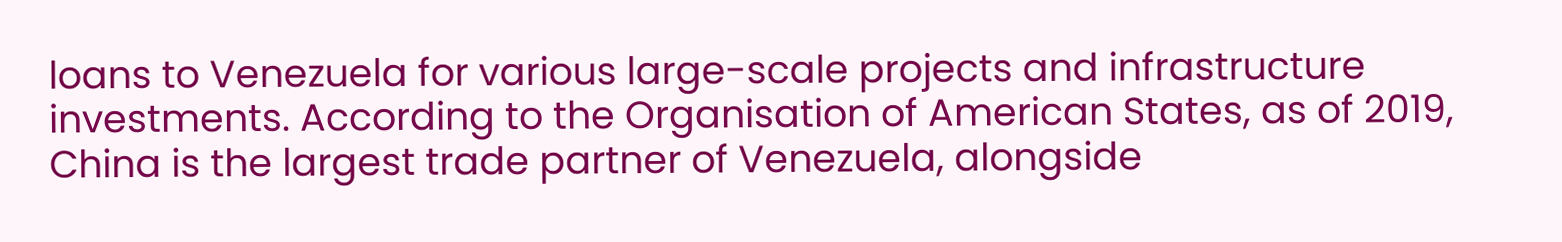loans to Venezuela for various large-scale projects and infrastructure investments. According to the Organisation of American States, as of 2019, China is the largest trade partner of Venezuela, alongside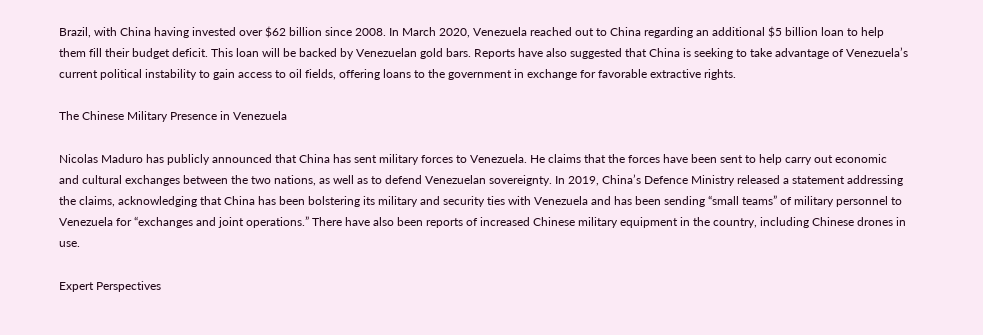Brazil, with China having invested over $62 billion since 2008. In March 2020, Venezuela reached out to China regarding an additional $5 billion loan to help them fill their budget deficit. This loan will be backed by Venezuelan gold bars. Reports have also suggested that China is seeking to take advantage of Venezuela’s current political instability to gain access to oil fields, offering loans to the government in exchange for favorable extractive rights.

The Chinese Military Presence in Venezuela

Nicolas Maduro has publicly announced that China has sent military forces to Venezuela. He claims that the forces have been sent to help carry out economic and cultural exchanges between the two nations, as well as to defend Venezuelan sovereignty. In 2019, China’s Defence Ministry released a statement addressing the claims, acknowledging that China has been bolstering its military and security ties with Venezuela and has been sending “small teams” of military personnel to Venezuela for “exchanges and joint operations.” There have also been reports of increased Chinese military equipment in the country, including Chinese drones in use.

Expert Perspectives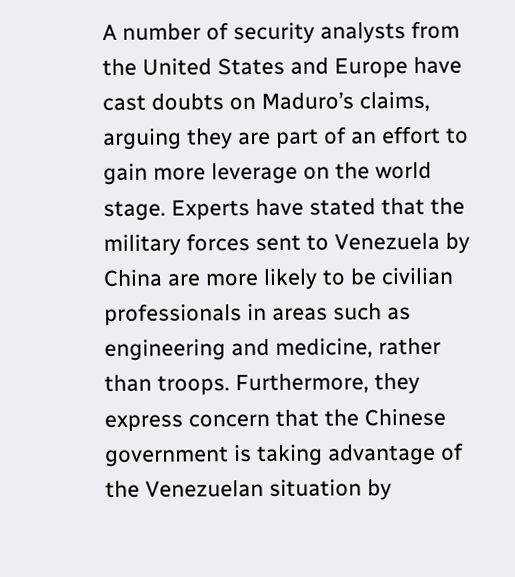A number of security analysts from the United States and Europe have cast doubts on Maduro’s claims, arguing they are part of an effort to gain more leverage on the world stage. Experts have stated that the military forces sent to Venezuela by China are more likely to be civilian professionals in areas such as engineering and medicine, rather than troops. Furthermore, they express concern that the Chinese government is taking advantage of the Venezuelan situation by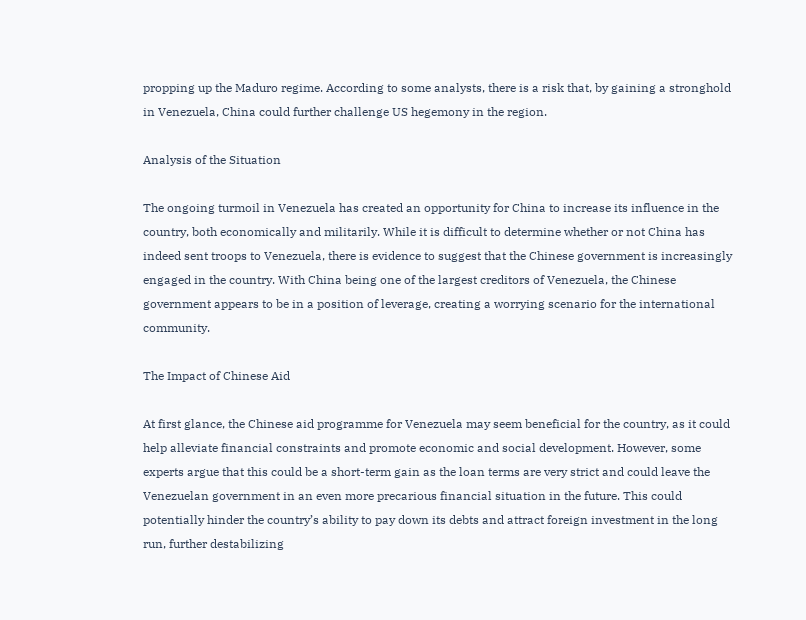propping up the Maduro regime. According to some analysts, there is a risk that, by gaining a stronghold in Venezuela, China could further challenge US hegemony in the region.

Analysis of the Situation

The ongoing turmoil in Venezuela has created an opportunity for China to increase its influence in the country, both economically and militarily. While it is difficult to determine whether or not China has indeed sent troops to Venezuela, there is evidence to suggest that the Chinese government is increasingly engaged in the country. With China being one of the largest creditors of Venezuela, the Chinese government appears to be in a position of leverage, creating a worrying scenario for the international community.

The Impact of Chinese Aid

At first glance, the Chinese aid programme for Venezuela may seem beneficial for the country, as it could help alleviate financial constraints and promote economic and social development. However, some experts argue that this could be a short-term gain as the loan terms are very strict and could leave the Venezuelan government in an even more precarious financial situation in the future. This could potentially hinder the country’s ability to pay down its debts and attract foreign investment in the long run, further destabilizing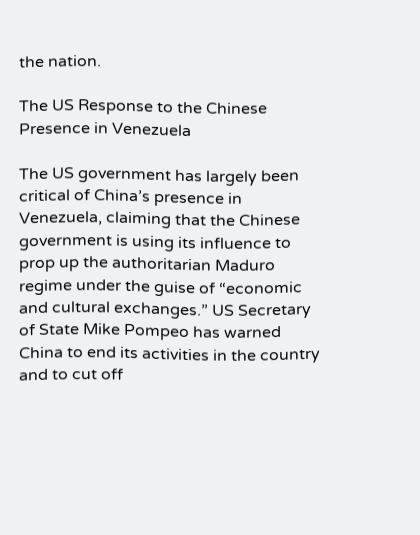the nation.

The US Response to the Chinese Presence in Venezuela

The US government has largely been critical of China’s presence in Venezuela, claiming that the Chinese government is using its influence to prop up the authoritarian Maduro regime under the guise of “economic and cultural exchanges.” US Secretary of State Mike Pompeo has warned China to end its activities in the country and to cut off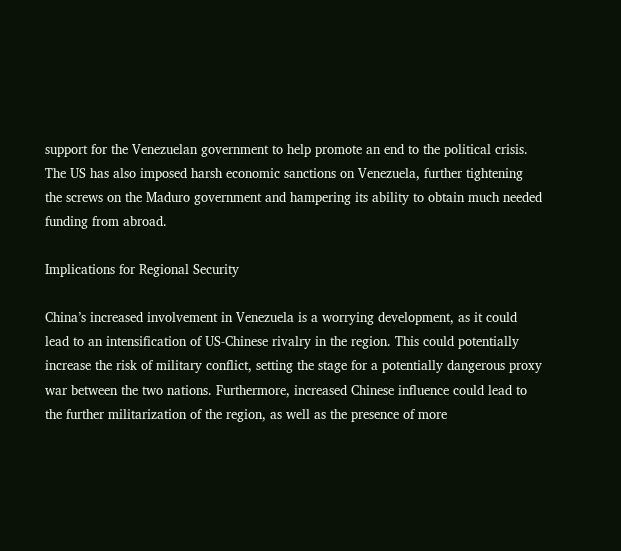support for the Venezuelan government to help promote an end to the political crisis. The US has also imposed harsh economic sanctions on Venezuela, further tightening the screws on the Maduro government and hampering its ability to obtain much needed funding from abroad.

Implications for Regional Security

China’s increased involvement in Venezuela is a worrying development, as it could lead to an intensification of US-Chinese rivalry in the region. This could potentially increase the risk of military conflict, setting the stage for a potentially dangerous proxy war between the two nations. Furthermore, increased Chinese influence could lead to the further militarization of the region, as well as the presence of more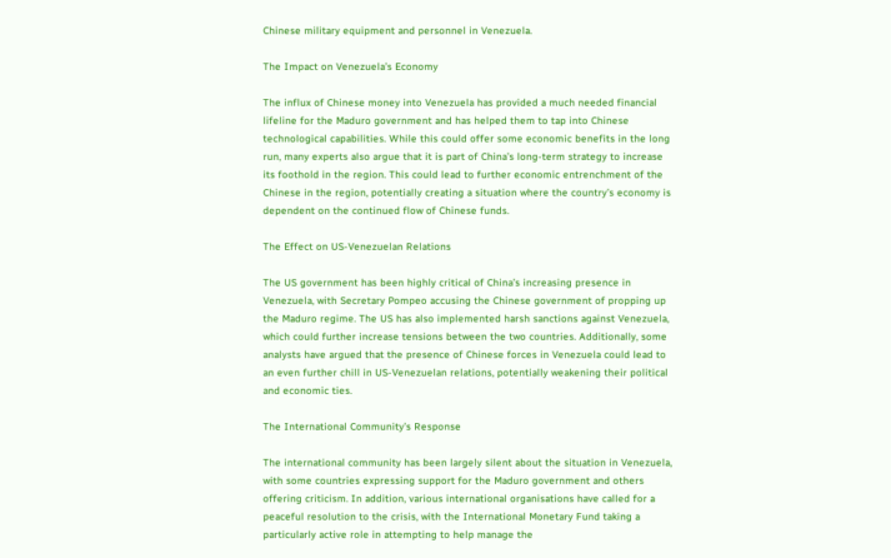Chinese military equipment and personnel in Venezuela.

The Impact on Venezuela’s Economy

The influx of Chinese money into Venezuela has provided a much needed financial lifeline for the Maduro government and has helped them to tap into Chinese technological capabilities. While this could offer some economic benefits in the long run, many experts also argue that it is part of China’s long-term strategy to increase its foothold in the region. This could lead to further economic entrenchment of the Chinese in the region, potentially creating a situation where the country’s economy is dependent on the continued flow of Chinese funds.

The Effect on US-Venezuelan Relations

The US government has been highly critical of China’s increasing presence in Venezuela, with Secretary Pompeo accusing the Chinese government of propping up the Maduro regime. The US has also implemented harsh sanctions against Venezuela, which could further increase tensions between the two countries. Additionally, some analysts have argued that the presence of Chinese forces in Venezuela could lead to an even further chill in US-Venezuelan relations, potentially weakening their political and economic ties.

The International Community’s Response

The international community has been largely silent about the situation in Venezuela, with some countries expressing support for the Maduro government and others offering criticism. In addition, various international organisations have called for a peaceful resolution to the crisis, with the International Monetary Fund taking a particularly active role in attempting to help manage the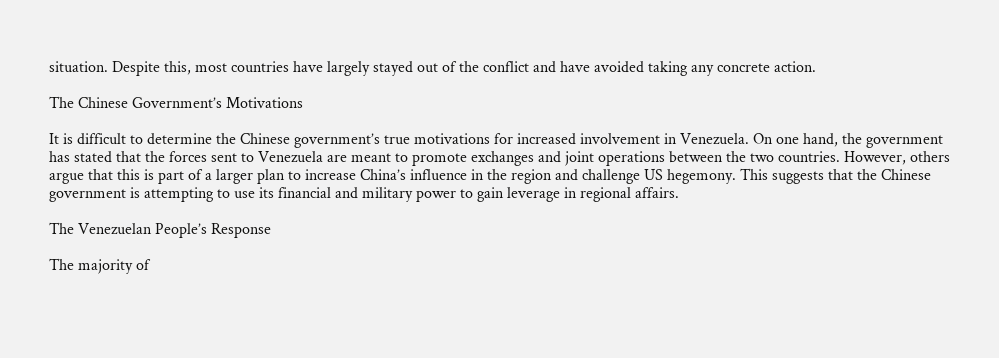situation. Despite this, most countries have largely stayed out of the conflict and have avoided taking any concrete action.

The Chinese Government’s Motivations

It is difficult to determine the Chinese government’s true motivations for increased involvement in Venezuela. On one hand, the government has stated that the forces sent to Venezuela are meant to promote exchanges and joint operations between the two countries. However, others argue that this is part of a larger plan to increase China’s influence in the region and challenge US hegemony. This suggests that the Chinese government is attempting to use its financial and military power to gain leverage in regional affairs.

The Venezuelan People’s Response

The majority of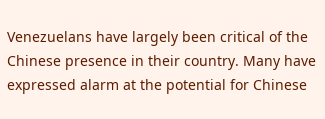Venezuelans have largely been critical of the Chinese presence in their country. Many have expressed alarm at the potential for Chinese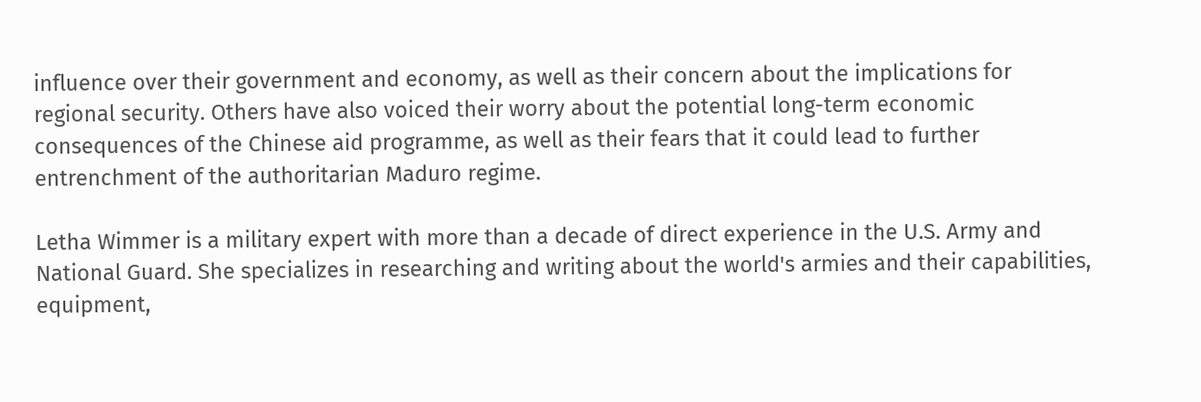influence over their government and economy, as well as their concern about the implications for regional security. Others have also voiced their worry about the potential long-term economic consequences of the Chinese aid programme, as well as their fears that it could lead to further entrenchment of the authoritarian Maduro regime.

Letha Wimmer is a military expert with more than a decade of direct experience in the U.S. Army and National Guard. She specializes in researching and writing about the world's armies and their capabilities, equipment,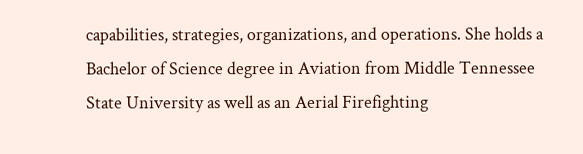capabilities, strategies, organizations, and operations. She holds a Bachelor of Science degree in Aviation from Middle Tennessee State University as well as an Aerial Firefighting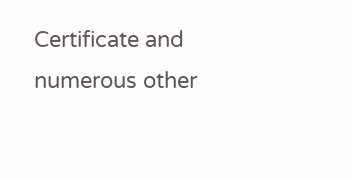Certificate and numerous other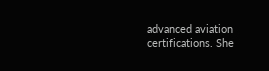advanced aviation certifications. She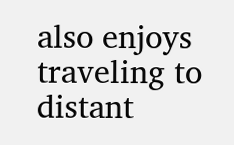also enjoys traveling to distant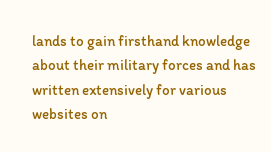lands to gain firsthand knowledge about their military forces and has written extensively for various websites on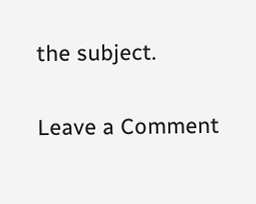the subject.

Leave a Comment